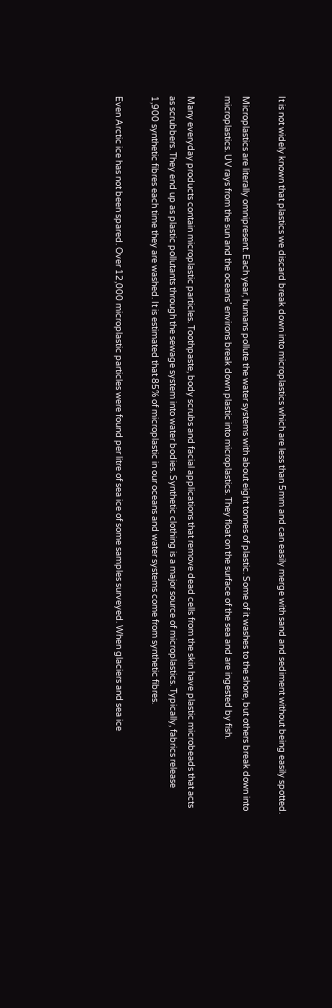It is not widely known that plastics we discard break down into microplastics which are less than 5mm and can easily merge with sand and sediment without being easily spotted.

Microplastics are literally omnipresent. Each year, humans pollute the water systems with about eight tonnes of plastic. Some of it washes to the shore, but others break down into microplastics. UV rays from the sun and the oceans’ environs break down plastic into microplastics. They float on the surface of the sea and are ingested by fish.

Many everyday products contain microplastic particles. Toothpaste, body scrubs and facial applications that remove dead cells from the skin have plastic microbeads that acts as scrubbers. They end up as plastic pollutants through the sewage system into water bodies. Synthetic clothing is a major source of microplastics. Typically, fabrics release 1,900 synthetic fibres each time they are washed. It is estimated that 85% of microplastic in our oceans and water systems come from synthetic fibres.

Even Arctic ice has not been spared. Over 12,000 microplastic particles were found per litre of sea ice of some samples surveyed. When glaciers and sea ice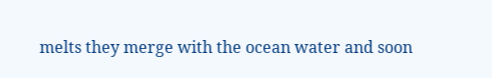melts they merge with the ocean water and soon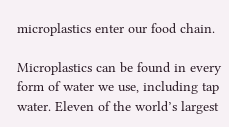microplastics enter our food chain.

Microplastics can be found in every form of water we use, including tap water. Eleven of the world’s largest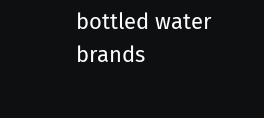bottled water brands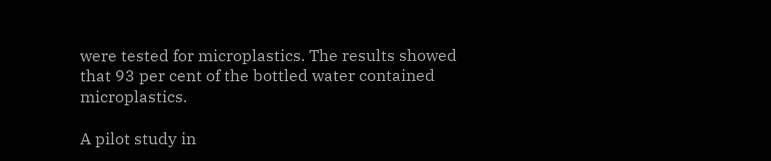were tested for microplastics. The results showed that 93 per cent of the bottled water contained microplastics.

A pilot study in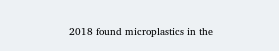2018 found microplastics in the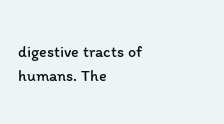digestive tracts of humans. The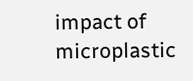impact of microplastic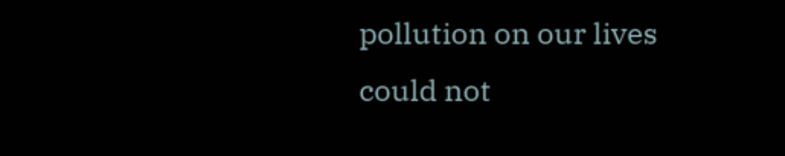pollution on our lives could not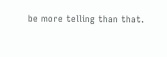be more telling than that.